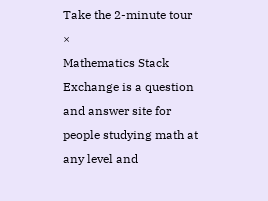Take the 2-minute tour ×
Mathematics Stack Exchange is a question and answer site for people studying math at any level and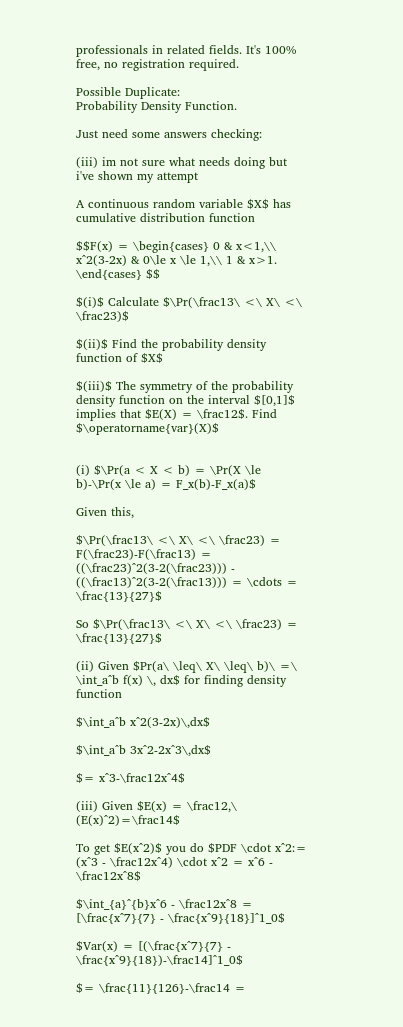professionals in related fields. It's 100% free, no registration required.

Possible Duplicate:
Probability Density Function.

Just need some answers checking:

(iii) im not sure what needs doing but i've shown my attempt

A continuous random variable $X$ has cumulative distribution function

$$F(x) = \begin{cases} 0 & x<1,\\ x^2(3-2x) & 0\le x \le 1,\\ 1 & x>1. \end{cases} $$

$(i)$ Calculate $\Pr(\frac13\ <\ X\ <\ \frac23)$

$(ii)$ Find the probability density function of $X$

$(iii)$ The symmetry of the probability density function on the interval $[0,1]$ implies that $E(X) = \frac12$. Find $\operatorname{var}(X)$


(i) $\Pr(a < X < b) = \Pr(X \le b)-\Pr(x \le a) = F_x(b)-F_x(a)$

Given this,

$\Pr(\frac13\ <\ X\ <\ \frac23) = F(\frac23)-F(\frac13) = ((\frac23)^2(3-2(\frac23))) - ((\frac13)^2(3-2(\frac13))) = \cdots = \frac{13}{27}$

So $\Pr(\frac13\ <\ X\ <\ \frac23) = \frac{13}{27}$

(ii) Given $Pr(a\ \leq\ X\ \leq\ b)\ =\ \int_a^b f(x) \, dx$ for finding density function

$\int_a^b x^2(3-2x)\,dx$

$\int_a^b 3x^2-2x^3\,dx$

$= x^3-\frac12x^4$

(iii) Given $E(x) = \frac12,\ (E(x)^2)=\frac14$

To get $E(x^2)$ you do $PDF \cdot x^2:= (x^3 - \frac12x^4) \cdot x^2 = x^6 - \frac12x^8$

$\int_{a}^{b}x^6 - \frac12x^8 = [\frac{x^7}{7} - \frac{x^9}{18}]^1_0$

$Var(x) = [(\frac{x^7}{7} - \frac{x^9}{18})-\frac14]^1_0$

$= \frac{11}{126}-\frac14 =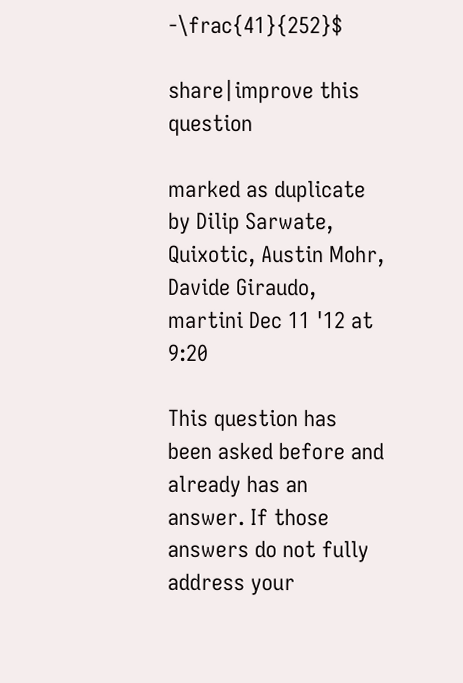-\frac{41}{252}$

share|improve this question

marked as duplicate by Dilip Sarwate, Quixotic, Austin Mohr, Davide Giraudo, martini Dec 11 '12 at 9:20

This question has been asked before and already has an answer. If those answers do not fully address your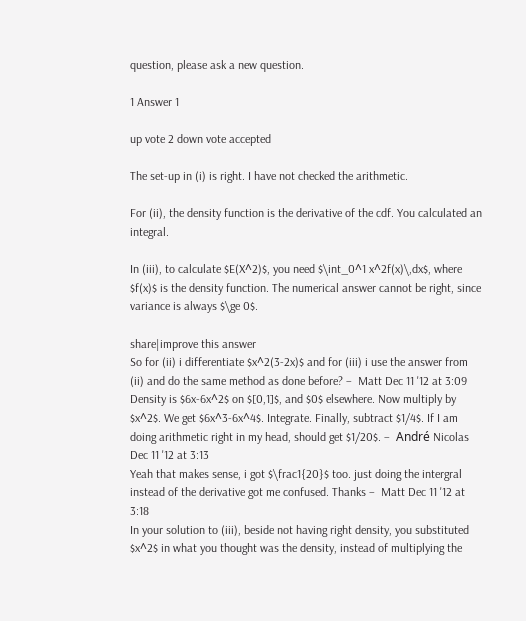question, please ask a new question.

1 Answer 1

up vote 2 down vote accepted

The set-up in (i) is right. I have not checked the arithmetic.

For (ii), the density function is the derivative of the cdf. You calculated an integral.

In (iii), to calculate $E(X^2)$, you need $\int_0^1 x^2f(x)\,dx$, where $f(x)$ is the density function. The numerical answer cannot be right, since variance is always $\ge 0$.

share|improve this answer
So for (ii) i differentiate $x^2(3-2x)$ and for (iii) i use the answer from (ii) and do the same method as done before? –  Matt Dec 11 '12 at 3:09
Density is $6x-6x^2$ on $[0,1]$, and $0$ elsewhere. Now multiply by $x^2$. We get $6x^3-6x^4$. Integrate. Finally, subtract $1/4$. If I am doing arithmetic right in my head, should get $1/20$. –  André Nicolas Dec 11 '12 at 3:13
Yeah that makes sense, i got $\frac1{20}$ too. just doing the intergral instead of the derivative got me confused. Thanks –  Matt Dec 11 '12 at 3:18
In your solution to (iii), beside not having right density, you substituted $x^2$ in what you thought was the density, instead of multiplying the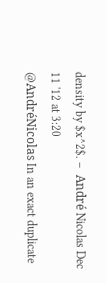density by $x^2$. –  André Nicolas Dec 11 '12 at 3:20
@AndréNicolas In an exact duplicate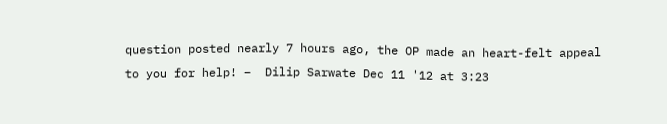question posted nearly 7 hours ago, the OP made an heart-felt appeal to you for help! –  Dilip Sarwate Dec 11 '12 at 3:23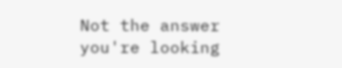Not the answer you're looking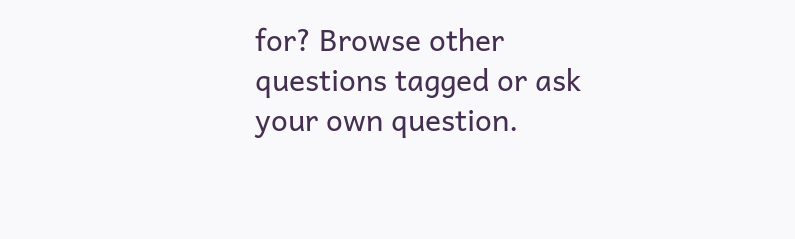for? Browse other questions tagged or ask your own question.